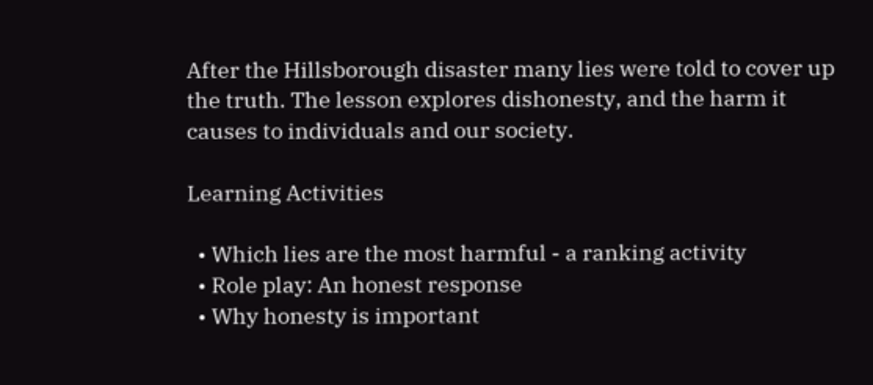After the Hillsborough disaster many lies were told to cover up the truth. The lesson explores dishonesty, and the harm it causes to individuals and our society.

Learning Activities

  • Which lies are the most harmful - a ranking activity
  • Role play: An honest response
  • Why honesty is important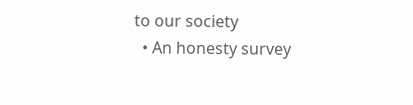to our society
  • An honesty survey